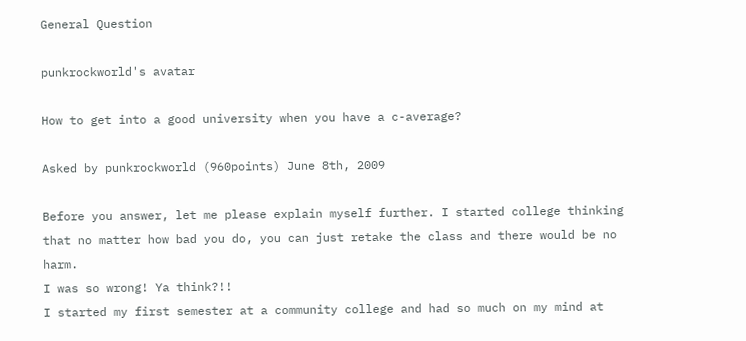General Question

punkrockworld's avatar

How to get into a good university when you have a c-average?

Asked by punkrockworld (960points) June 8th, 2009

Before you answer, let me please explain myself further. I started college thinking that no matter how bad you do, you can just retake the class and there would be no harm.
I was so wrong! Ya think?!!
I started my first semester at a community college and had so much on my mind at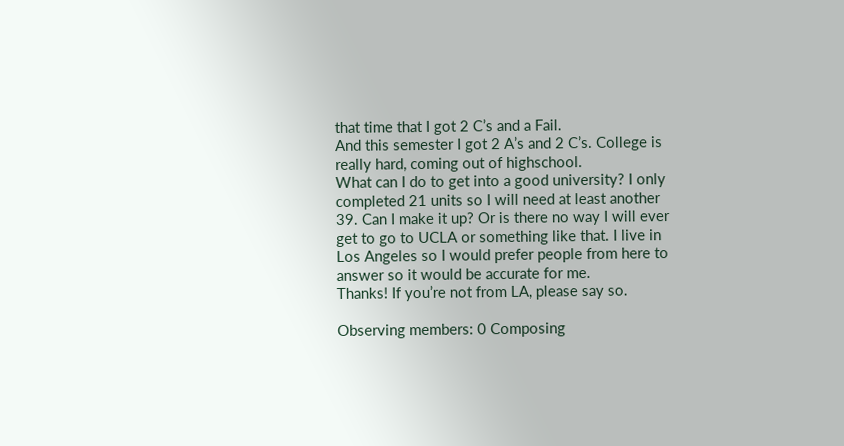that time that I got 2 C’s and a Fail.
And this semester I got 2 A’s and 2 C’s. College is really hard, coming out of highschool.
What can I do to get into a good university? I only completed 21 units so I will need at least another 39. Can I make it up? Or is there no way I will ever get to go to UCLA or something like that. I live in Los Angeles so I would prefer people from here to answer so it would be accurate for me.
Thanks! If you’re not from LA, please say so.

Observing members: 0 Composing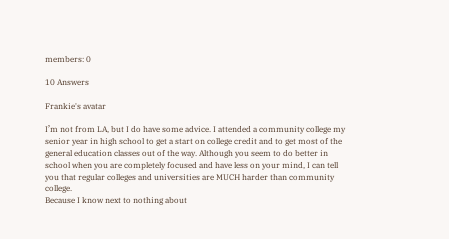members: 0

10 Answers

Frankie's avatar

I’m not from LA, but I do have some advice. I attended a community college my senior year in high school to get a start on college credit and to get most of the general education classes out of the way. Although you seem to do better in school when you are completely focused and have less on your mind, I can tell you that regular colleges and universities are MUCH harder than community college.
Because I know next to nothing about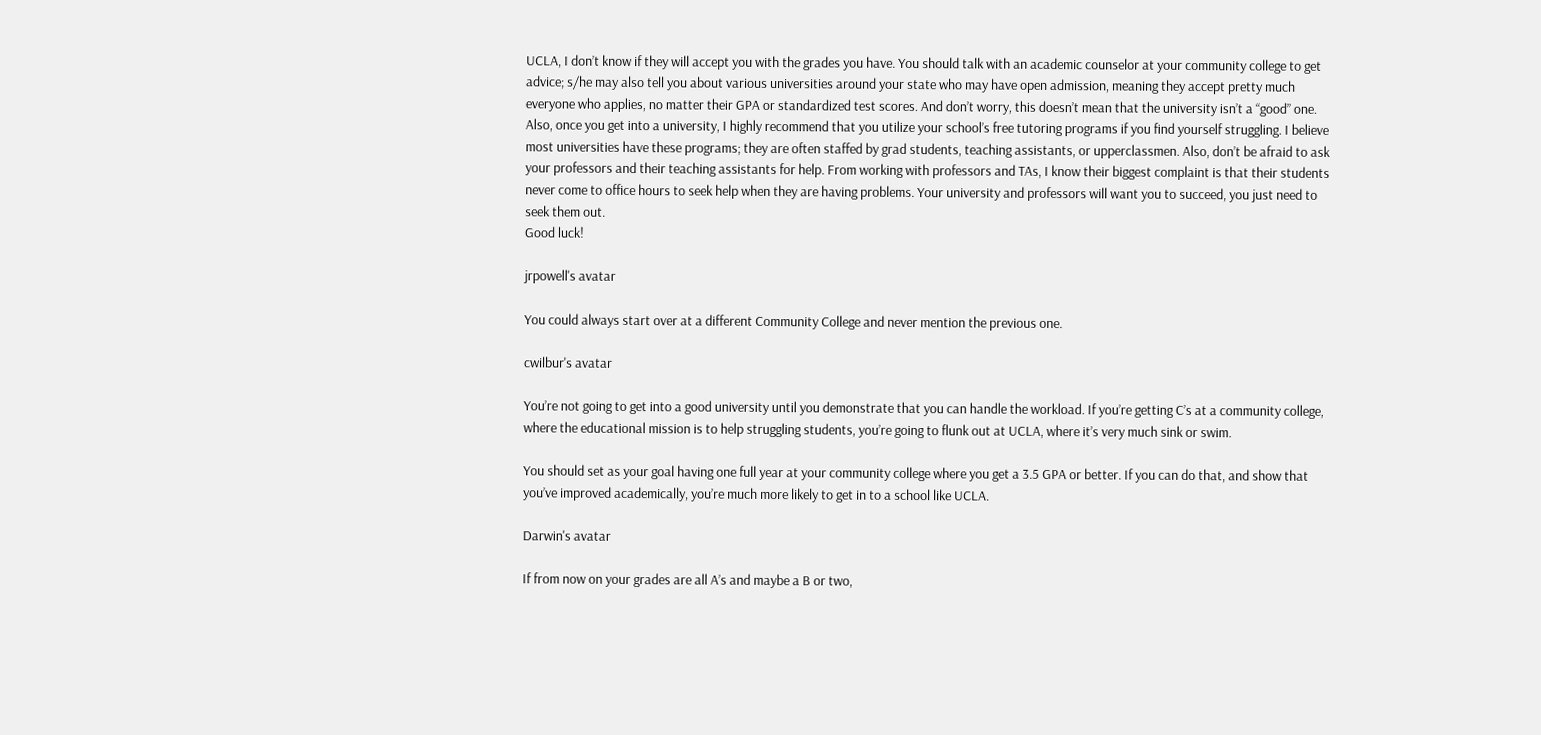UCLA, I don’t know if they will accept you with the grades you have. You should talk with an academic counselor at your community college to get advice; s/he may also tell you about various universities around your state who may have open admission, meaning they accept pretty much everyone who applies, no matter their GPA or standardized test scores. And don’t worry, this doesn’t mean that the university isn’t a “good” one.
Also, once you get into a university, I highly recommend that you utilize your school’s free tutoring programs if you find yourself struggling. I believe most universities have these programs; they are often staffed by grad students, teaching assistants, or upperclassmen. Also, don’t be afraid to ask your professors and their teaching assistants for help. From working with professors and TAs, I know their biggest complaint is that their students never come to office hours to seek help when they are having problems. Your university and professors will want you to succeed, you just need to seek them out.
Good luck!

jrpowell's avatar

You could always start over at a different Community College and never mention the previous one.

cwilbur's avatar

You’re not going to get into a good university until you demonstrate that you can handle the workload. If you’re getting C’s at a community college, where the educational mission is to help struggling students, you’re going to flunk out at UCLA, where it’s very much sink or swim.

You should set as your goal having one full year at your community college where you get a 3.5 GPA or better. If you can do that, and show that you’ve improved academically, you’re much more likely to get in to a school like UCLA.

Darwin's avatar

If from now on your grades are all A’s and maybe a B or two,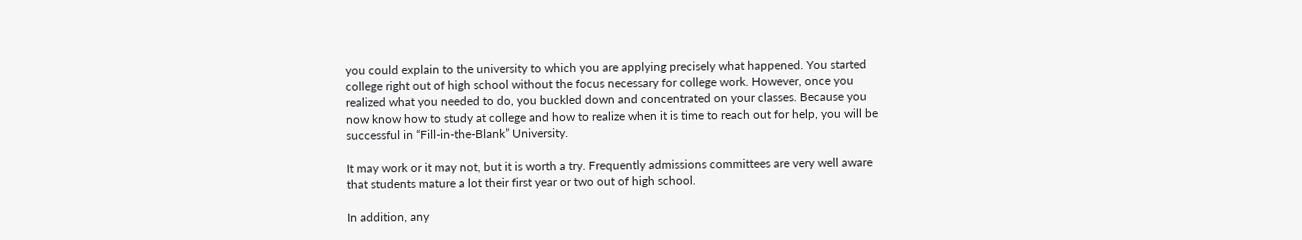you could explain to the university to which you are applying precisely what happened. You started college right out of high school without the focus necessary for college work. However, once you realized what you needed to do, you buckled down and concentrated on your classes. Because you now know how to study at college and how to realize when it is time to reach out for help, you will be successful in “Fill-in-the-Blank” University.

It may work or it may not, but it is worth a try. Frequently admissions committees are very well aware that students mature a lot their first year or two out of high school.

In addition, any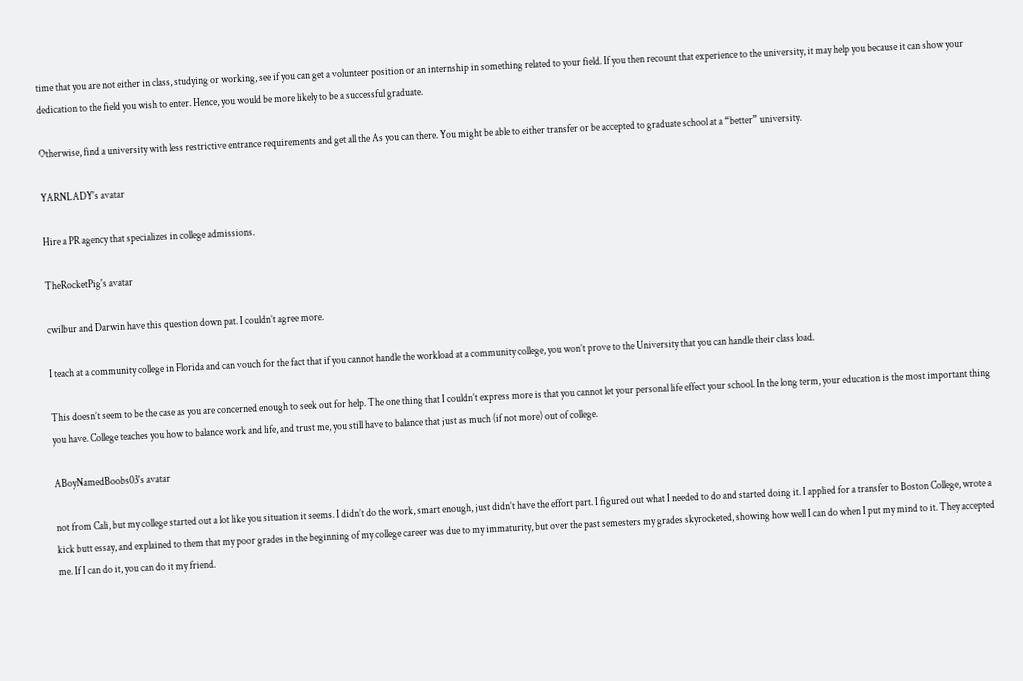time that you are not either in class, studying or working, see if you can get a volunteer position or an internship in something related to your field. If you then recount that experience to the university, it may help you because it can show your dedication to the field you wish to enter. Hence, you would be more likely to be a successful graduate.

Otherwise, find a university with less restrictive entrance requirements and get all the As you can there. You might be able to either transfer or be accepted to graduate school at a “better” university.

YARNLADY's avatar

Hire a PR agency that specializes in college admissions.

TheRocketPig's avatar

cwilbur and Darwin have this question down pat. I couldn’t agree more.

I teach at a community college in Florida and can vouch for the fact that if you cannot handle the workload at a community college, you won’t prove to the University that you can handle their class load.

This doesn’t seem to be the case as you are concerned enough to seek out for help. The one thing that I couldn’t express more is that you cannot let your personal life effect your school. In the long term, your education is the most important thing you have. College teaches you how to balance work and life, and trust me, you still have to balance that just as much (if not more) out of college.

ABoyNamedBoobs03's avatar

not from Cali, but my college started out a lot like you situation it seems. I didn’t do the work, smart enough, just didn’t have the effort part. I figured out what I needed to do and started doing it. I applied for a transfer to Boston College, wrote a kick butt essay, and explained to them that my poor grades in the beginning of my college career was due to my immaturity, but over the past semesters my grades skyrocketed, showing how well I can do when I put my mind to it. They accepted me. If I can do it, you can do it my friend.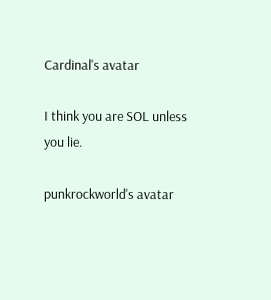Cardinal's avatar

I think you are SOL unless you lie.

punkrockworld's avatar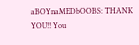aBOYnaMEDbOOBS: THANK YOU!! You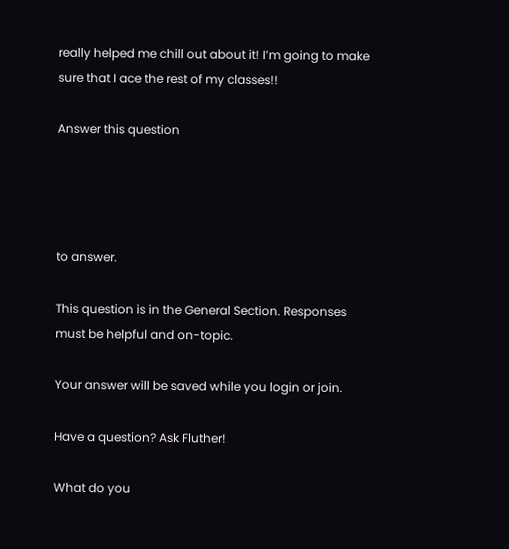really helped me chill out about it! I’m going to make sure that I ace the rest of my classes!!

Answer this question




to answer.

This question is in the General Section. Responses must be helpful and on-topic.

Your answer will be saved while you login or join.

Have a question? Ask Fluther!

What do you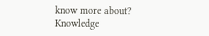know more about?
Knowledge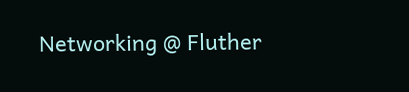Networking @ Fluther